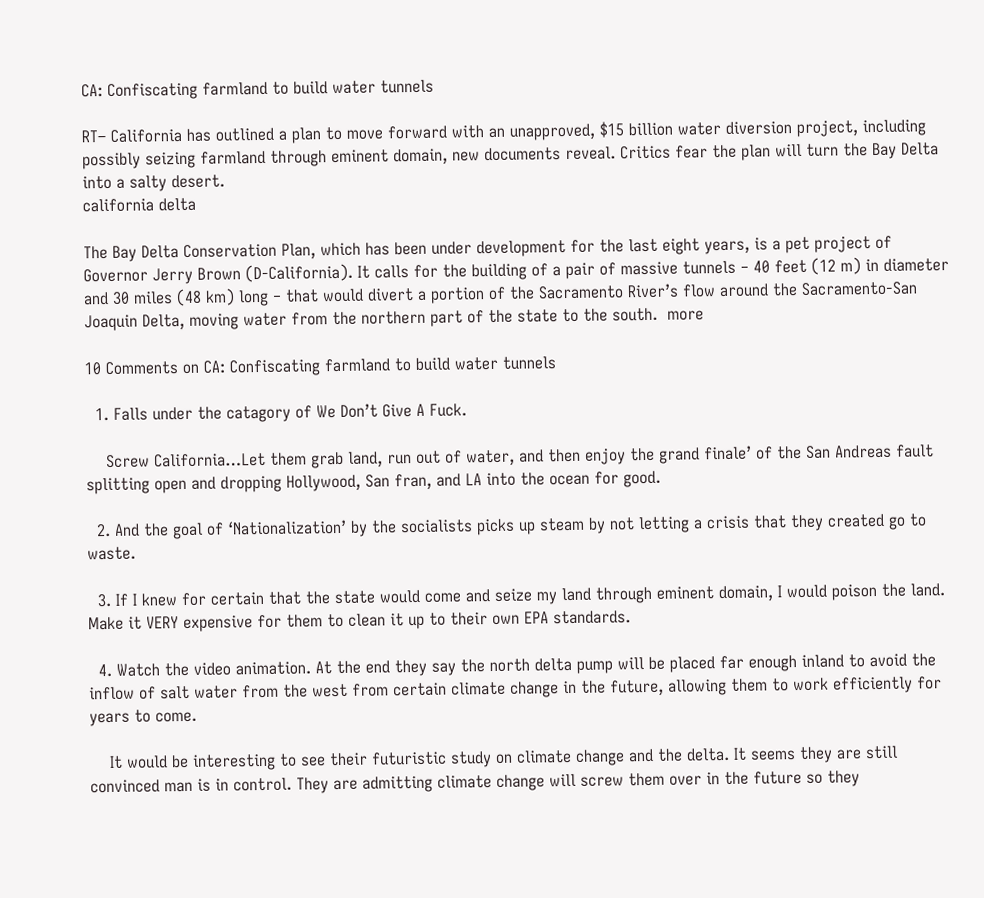CA: Confiscating farmland to build water tunnels

RT– California has outlined a plan to move forward with an unapproved, $15 billion water diversion project, including possibly seizing farmland through eminent domain, new documents reveal. Critics fear the plan will turn the Bay Delta into a salty desert.
california delta

The Bay Delta Conservation Plan, which has been under development for the last eight years, is a pet project of Governor Jerry Brown (D-California). It calls for the building of a pair of massive tunnels ‒ 40 feet (12 m) in diameter and 30 miles (48 km) long ‒ that would divert a portion of the Sacramento River’s flow around the Sacramento-San Joaquin Delta, moving water from the northern part of the state to the south.  more

10 Comments on CA: Confiscating farmland to build water tunnels

  1. Falls under the catagory of We Don’t Give A Fuck.

    Screw California…Let them grab land, run out of water, and then enjoy the grand finale’ of the San Andreas fault splitting open and dropping Hollywood, San fran, and LA into the ocean for good.

  2. And the goal of ‘Nationalization’ by the socialists picks up steam by not letting a crisis that they created go to waste.

  3. If I knew for certain that the state would come and seize my land through eminent domain, I would poison the land. Make it VERY expensive for them to clean it up to their own EPA standards.

  4. Watch the video animation. At the end they say the north delta pump will be placed far enough inland to avoid the inflow of salt water from the west from certain climate change in the future, allowing them to work efficiently for years to come.

    It would be interesting to see their futuristic study on climate change and the delta. It seems they are still convinced man is in control. They are admitting climate change will screw them over in the future so they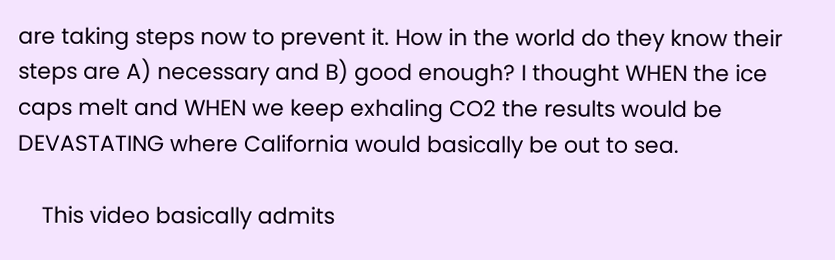are taking steps now to prevent it. How in the world do they know their steps are A) necessary and B) good enough? I thought WHEN the ice caps melt and WHEN we keep exhaling CO2 the results would be DEVASTATING where California would basically be out to sea.

    This video basically admits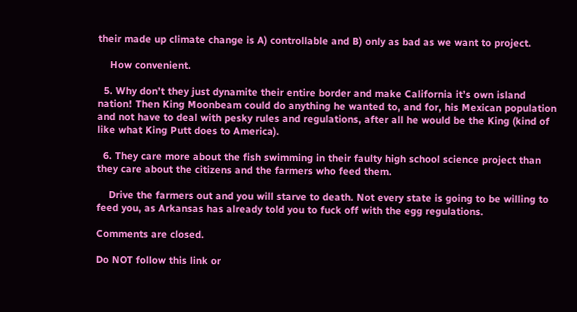their made up climate change is A) controllable and B) only as bad as we want to project.

    How convenient.

  5. Why don’t they just dynamite their entire border and make California it’s own island nation! Then King Moonbeam could do anything he wanted to, and for, his Mexican population and not have to deal with pesky rules and regulations, after all he would be the King (kind of like what King Putt does to America).

  6. They care more about the fish swimming in their faulty high school science project than they care about the citizens and the farmers who feed them.

    Drive the farmers out and you will starve to death. Not every state is going to be willing to feed you, as Arkansas has already told you to fuck off with the egg regulations.

Comments are closed.

Do NOT follow this link or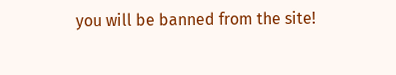you will be banned from the site!